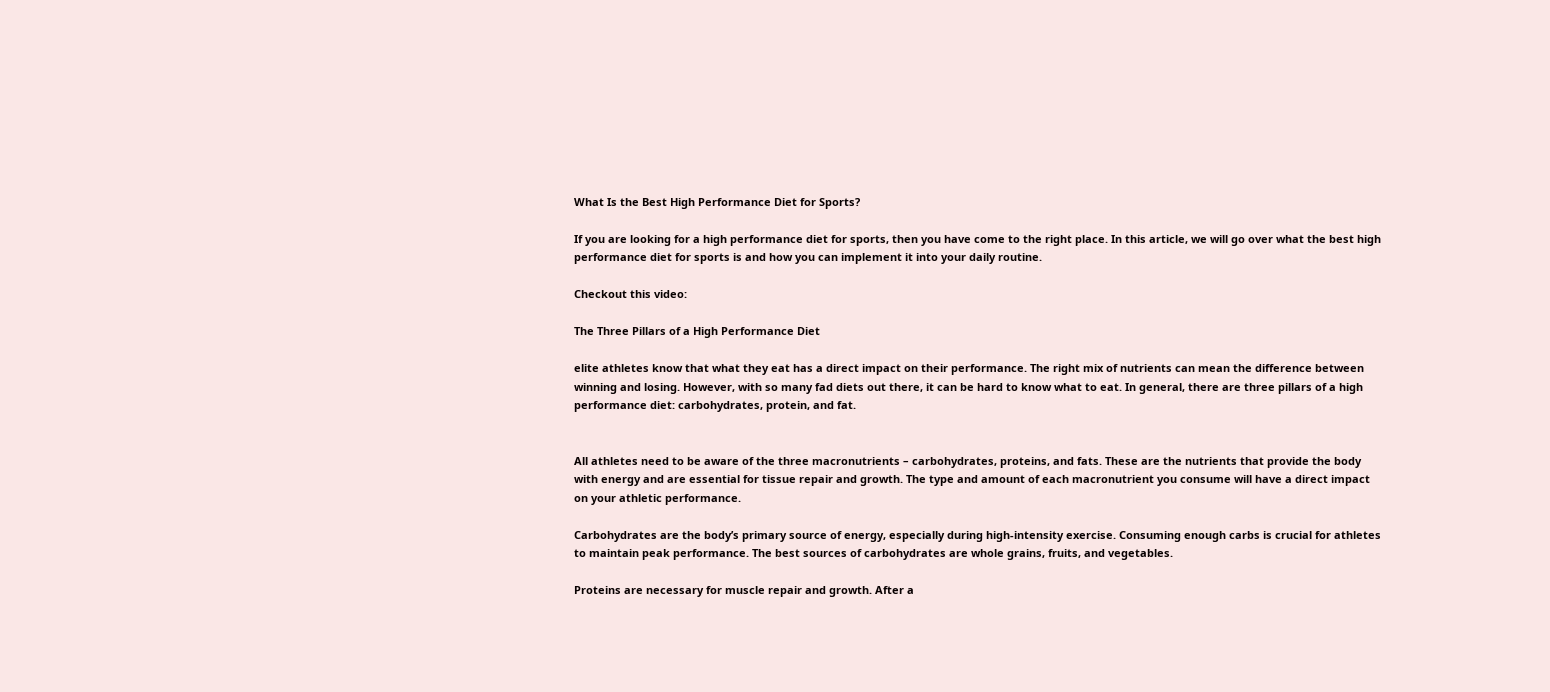What Is the Best High Performance Diet for Sports?

If you are looking for a high performance diet for sports, then you have come to the right place. In this article, we will go over what the best high performance diet for sports is and how you can implement it into your daily routine.

Checkout this video:

The Three Pillars of a High Performance Diet

elite athletes know that what they eat has a direct impact on their performance. The right mix of nutrients can mean the difference between winning and losing. However, with so many fad diets out there, it can be hard to know what to eat. In general, there are three pillars of a high performance diet: carbohydrates, protein, and fat.


All athletes need to be aware of the three macronutrients – carbohydrates, proteins, and fats. These are the nutrients that provide the body with energy and are essential for tissue repair and growth. The type and amount of each macronutrient you consume will have a direct impact on your athletic performance.

Carbohydrates are the body’s primary source of energy, especially during high-intensity exercise. Consuming enough carbs is crucial for athletes to maintain peak performance. The best sources of carbohydrates are whole grains, fruits, and vegetables.

Proteins are necessary for muscle repair and growth. After a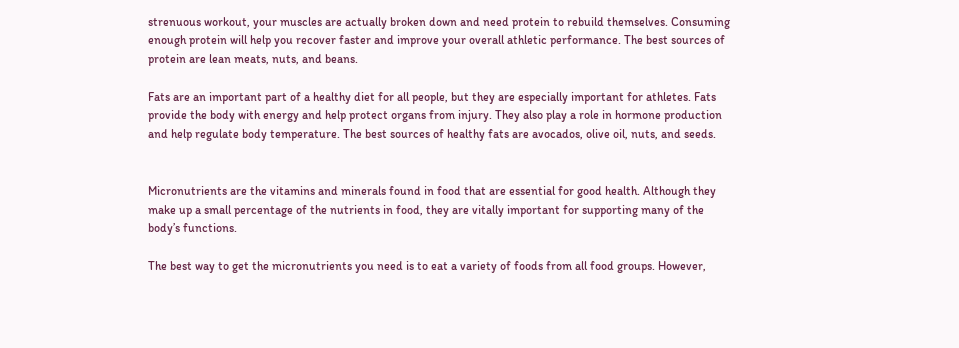strenuous workout, your muscles are actually broken down and need protein to rebuild themselves. Consuming enough protein will help you recover faster and improve your overall athletic performance. The best sources of protein are lean meats, nuts, and beans.

Fats are an important part of a healthy diet for all people, but they are especially important for athletes. Fats provide the body with energy and help protect organs from injury. They also play a role in hormone production and help regulate body temperature. The best sources of healthy fats are avocados, olive oil, nuts, and seeds.


Micronutrients are the vitamins and minerals found in food that are essential for good health. Although they make up a small percentage of the nutrients in food, they are vitally important for supporting many of the body’s functions.

The best way to get the micronutrients you need is to eat a variety of foods from all food groups. However,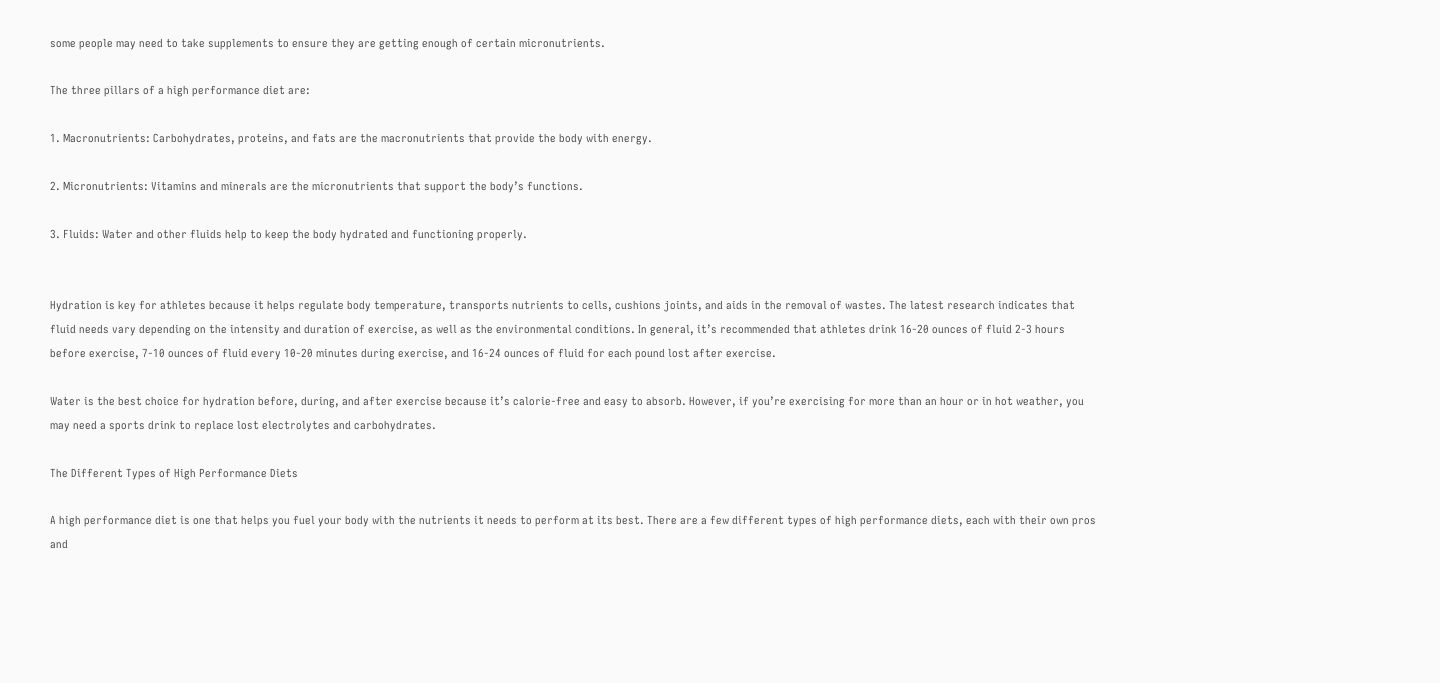some people may need to take supplements to ensure they are getting enough of certain micronutrients.

The three pillars of a high performance diet are:

1. Macronutrients: Carbohydrates, proteins, and fats are the macronutrients that provide the body with energy.

2. Micronutrients: Vitamins and minerals are the micronutrients that support the body’s functions.

3. Fluids: Water and other fluids help to keep the body hydrated and functioning properly.


Hydration is key for athletes because it helps regulate body temperature, transports nutrients to cells, cushions joints, and aids in the removal of wastes. The latest research indicates that fluid needs vary depending on the intensity and duration of exercise, as well as the environmental conditions. In general, it’s recommended that athletes drink 16-20 ounces of fluid 2-3 hours before exercise, 7-10 ounces of fluid every 10-20 minutes during exercise, and 16-24 ounces of fluid for each pound lost after exercise.

Water is the best choice for hydration before, during, and after exercise because it’s calorie-free and easy to absorb. However, if you’re exercising for more than an hour or in hot weather, you may need a sports drink to replace lost electrolytes and carbohydrates.

The Different Types of High Performance Diets

A high performance diet is one that helps you fuel your body with the nutrients it needs to perform at its best. There are a few different types of high performance diets, each with their own pros and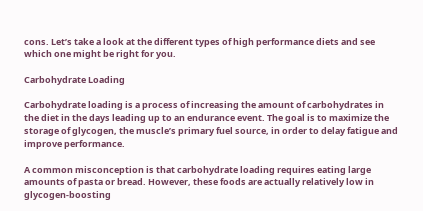cons. Let’s take a look at the different types of high performance diets and see which one might be right for you.

Carbohydrate Loading

Carbohydrate loading is a process of increasing the amount of carbohydrates in the diet in the days leading up to an endurance event. The goal is to maximize the storage of glycogen, the muscle’s primary fuel source, in order to delay fatigue and improve performance.

A common misconception is that carbohydrate loading requires eating large amounts of pasta or bread. However, these foods are actually relatively low in glycogen-boosting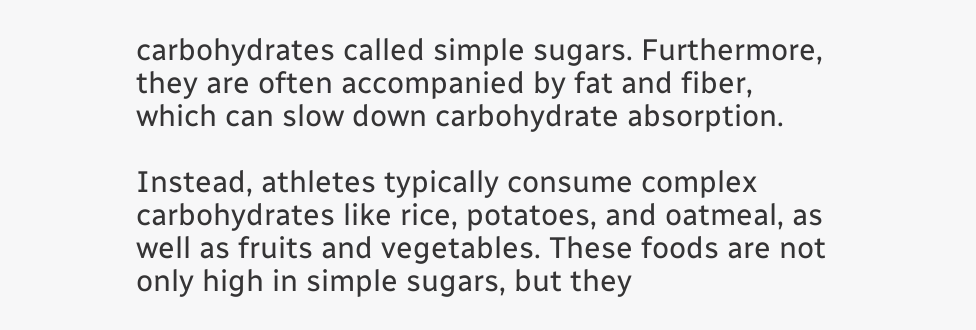carbohydrates called simple sugars. Furthermore, they are often accompanied by fat and fiber, which can slow down carbohydrate absorption.

Instead, athletes typically consume complex carbohydrates like rice, potatoes, and oatmeal, as well as fruits and vegetables. These foods are not only high in simple sugars, but they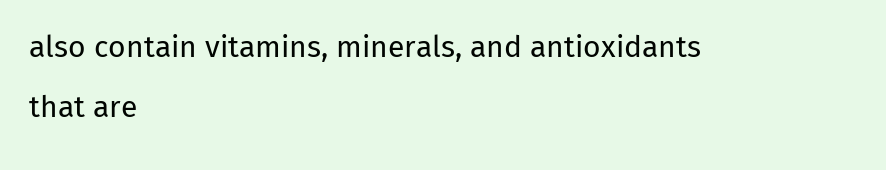also contain vitamins, minerals, and antioxidants that are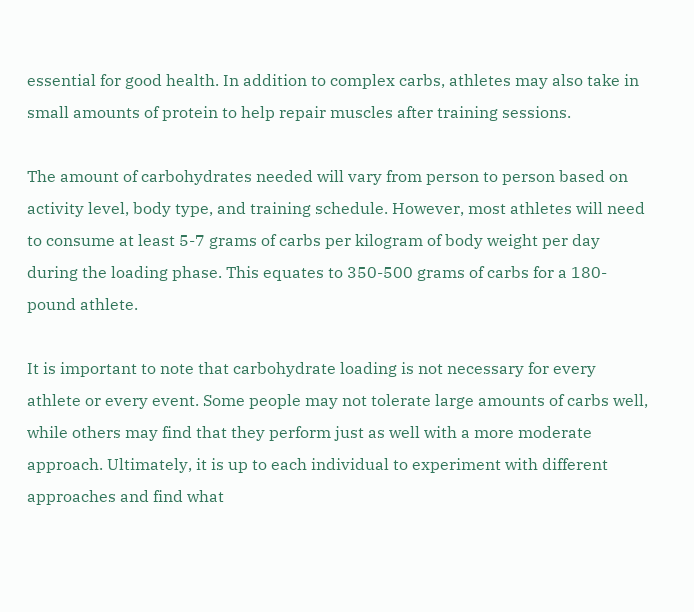essential for good health. In addition to complex carbs, athletes may also take in small amounts of protein to help repair muscles after training sessions.

The amount of carbohydrates needed will vary from person to person based on activity level, body type, and training schedule. However, most athletes will need to consume at least 5-7 grams of carbs per kilogram of body weight per day during the loading phase. This equates to 350-500 grams of carbs for a 180-pound athlete.

It is important to note that carbohydrate loading is not necessary for every athlete or every event. Some people may not tolerate large amounts of carbs well, while others may find that they perform just as well with a more moderate approach. Ultimately, it is up to each individual to experiment with different approaches and find what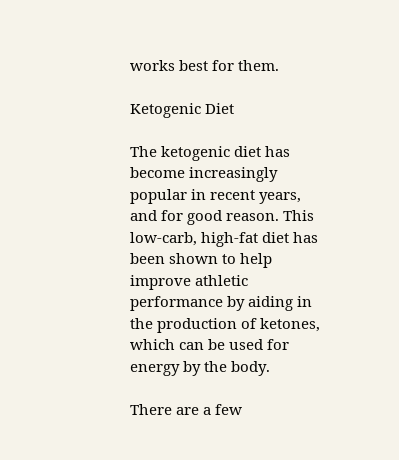works best for them.

Ketogenic Diet

The ketogenic diet has become increasingly popular in recent years, and for good reason. This low-carb, high-fat diet has been shown to help improve athletic performance by aiding in the production of ketones, which can be used for energy by the body.

There are a few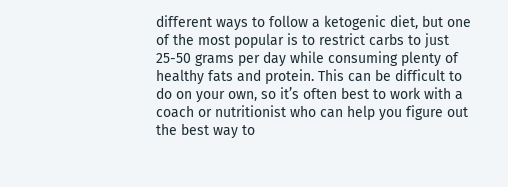different ways to follow a ketogenic diet, but one of the most popular is to restrict carbs to just 25-50 grams per day while consuming plenty of healthy fats and protein. This can be difficult to do on your own, so it’s often best to work with a coach or nutritionist who can help you figure out the best way to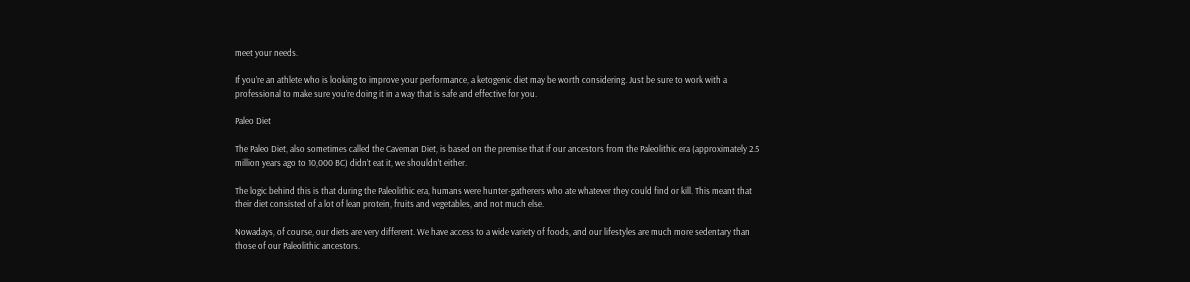meet your needs.

If you’re an athlete who is looking to improve your performance, a ketogenic diet may be worth considering. Just be sure to work with a professional to make sure you’re doing it in a way that is safe and effective for you.

Paleo Diet

The Paleo Diet, also sometimes called the Caveman Diet, is based on the premise that if our ancestors from the Paleolithic era (approximately 2.5 million years ago to 10,000 BC) didn’t eat it, we shouldn’t either.

The logic behind this is that during the Paleolithic era, humans were hunter-gatherers who ate whatever they could find or kill. This meant that their diet consisted of a lot of lean protein, fruits and vegetables, and not much else.

Nowadays, of course, our diets are very different. We have access to a wide variety of foods, and our lifestyles are much more sedentary than those of our Paleolithic ancestors.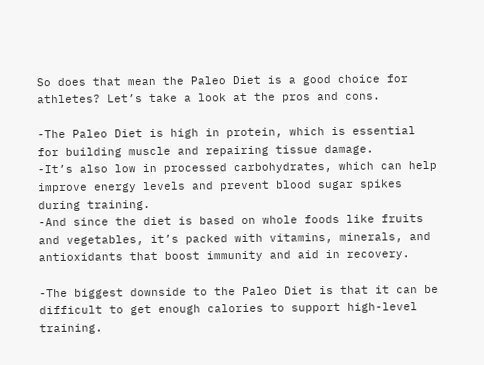So does that mean the Paleo Diet is a good choice for athletes? Let’s take a look at the pros and cons.

-The Paleo Diet is high in protein, which is essential for building muscle and repairing tissue damage.
-It’s also low in processed carbohydrates, which can help improve energy levels and prevent blood sugar spikes during training.
-And since the diet is based on whole foods like fruits and vegetables, it’s packed with vitamins, minerals, and antioxidants that boost immunity and aid in recovery.

-The biggest downside to the Paleo Diet is that it can be difficult to get enough calories to support high-level training.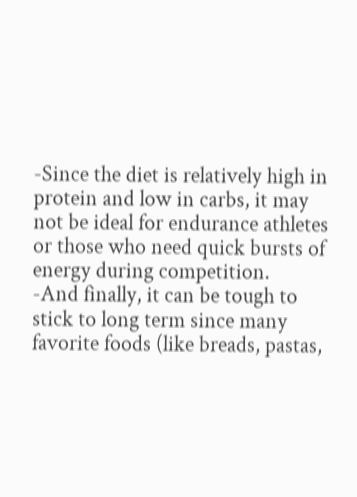-Since the diet is relatively high in protein and low in carbs, it may not be ideal for endurance athletes or those who need quick bursts of energy during competition.
-And finally, it can be tough to stick to long term since many favorite foods (like breads, pastas,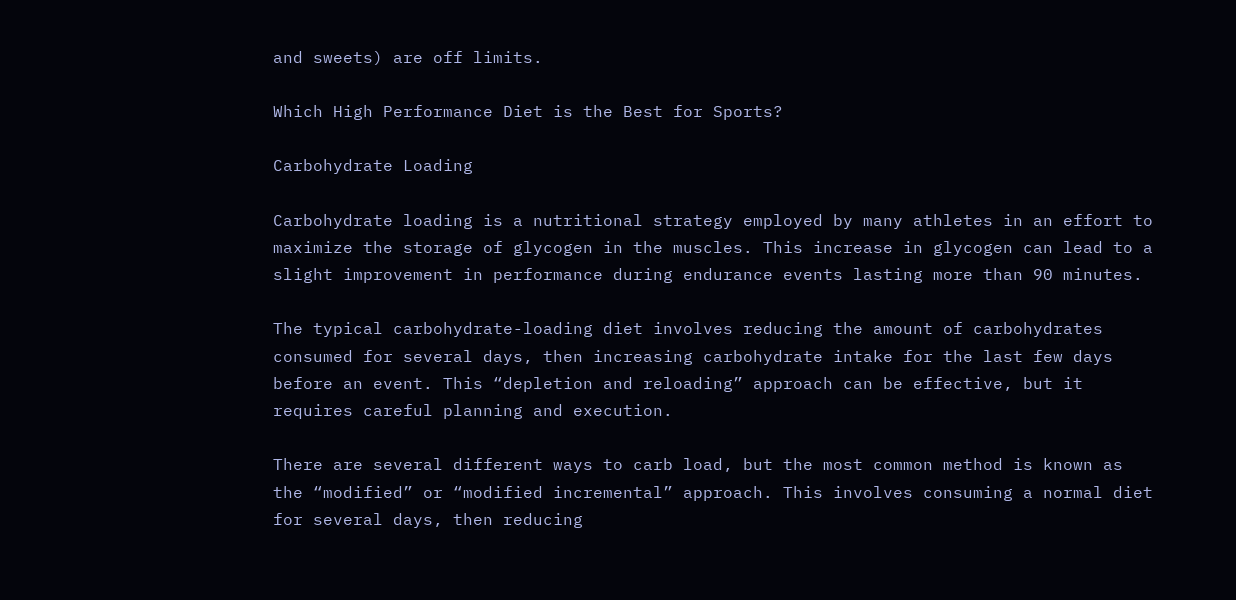and sweets) are off limits.

Which High Performance Diet is the Best for Sports?

Carbohydrate Loading

Carbohydrate loading is a nutritional strategy employed by many athletes in an effort to maximize the storage of glycogen in the muscles. This increase in glycogen can lead to a slight improvement in performance during endurance events lasting more than 90 minutes.

The typical carbohydrate-loading diet involves reducing the amount of carbohydrates consumed for several days, then increasing carbohydrate intake for the last few days before an event. This “depletion and reloading” approach can be effective, but it requires careful planning and execution.

There are several different ways to carb load, but the most common method is known as the “modified” or “modified incremental” approach. This involves consuming a normal diet for several days, then reducing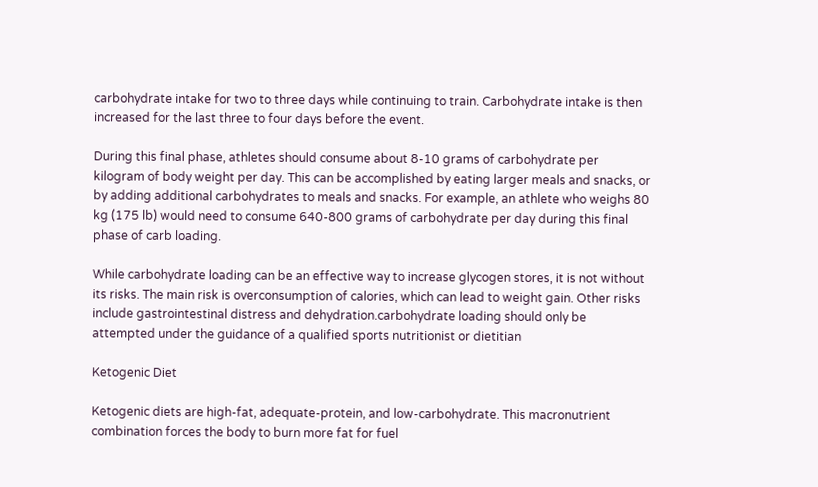carbohydrate intake for two to three days while continuing to train. Carbohydrate intake is then increased for the last three to four days before the event.

During this final phase, athletes should consume about 8-10 grams of carbohydrate per kilogram of body weight per day. This can be accomplished by eating larger meals and snacks, or by adding additional carbohydrates to meals and snacks. For example, an athlete who weighs 80 kg (175 lb) would need to consume 640-800 grams of carbohydrate per day during this final phase of carb loading.

While carbohydrate loading can be an effective way to increase glycogen stores, it is not without its risks. The main risk is overconsumption of calories, which can lead to weight gain. Other risks include gastrointestinal distress and dehydration.carbohydrate loading should only be attempted under the guidance of a qualified sports nutritionist or dietitian

Ketogenic Diet

Ketogenic diets are high-fat, adequate-protein, and low-carbohydrate. This macronutrient combination forces the body to burn more fat for fuel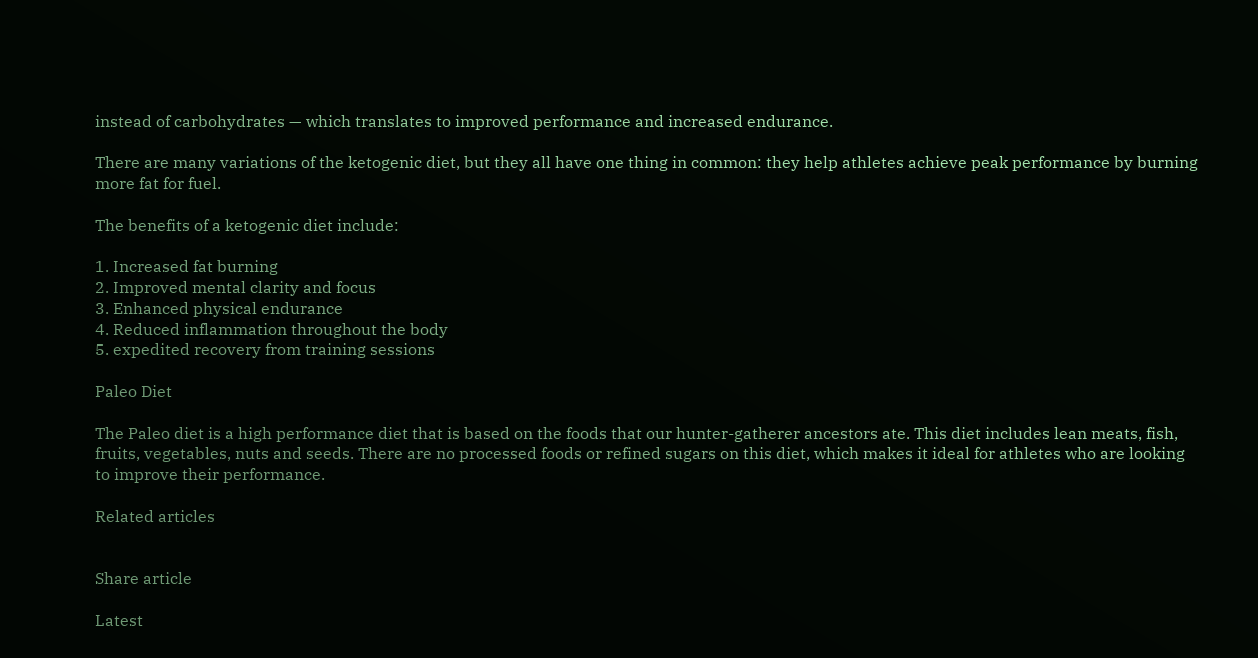instead of carbohydrates — which translates to improved performance and increased endurance.

There are many variations of the ketogenic diet, but they all have one thing in common: they help athletes achieve peak performance by burning more fat for fuel.

The benefits of a ketogenic diet include:

1. Increased fat burning
2. Improved mental clarity and focus
3. Enhanced physical endurance
4. Reduced inflammation throughout the body
5. expedited recovery from training sessions

Paleo Diet

The Paleo diet is a high performance diet that is based on the foods that our hunter-gatherer ancestors ate. This diet includes lean meats, fish, fruits, vegetables, nuts and seeds. There are no processed foods or refined sugars on this diet, which makes it ideal for athletes who are looking to improve their performance.

Related articles


Share article

Latest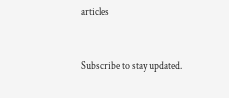articles


Subscribe to stay updated.